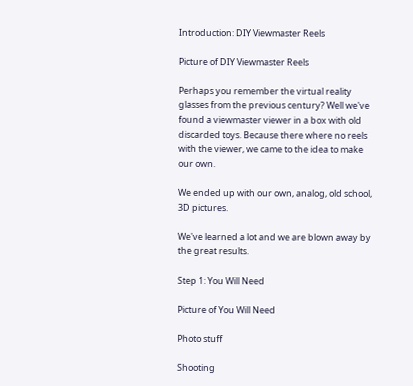Introduction: DIY Viewmaster Reels

Picture of DIY Viewmaster Reels

Perhaps you remember the virtual reality glasses from the previous century? Well we've found a viewmaster viewer in a box with old discarded toys. Because there where no reels with the viewer, we came to the idea to make our own.

We ended up with our own, analog, old school, 3D pictures.

We've learned a lot and we are blown away by the great results.

Step 1: You Will Need

Picture of You Will Need

Photo stuff

Shooting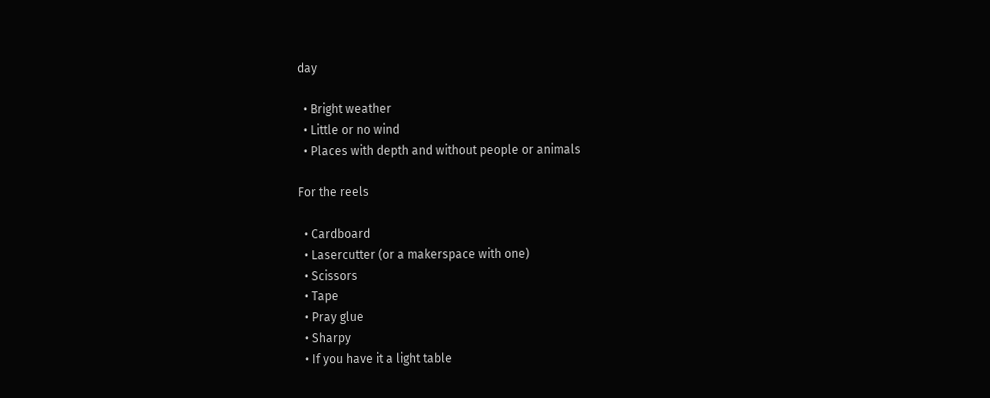day

  • Bright weather
  • Little or no wind
  • Places with depth and without people or animals

For the reels

  • Cardboard
  • Lasercutter (or a makerspace with one)
  • Scissors
  • Tape
  • Pray glue
  • Sharpy
  • If you have it a light table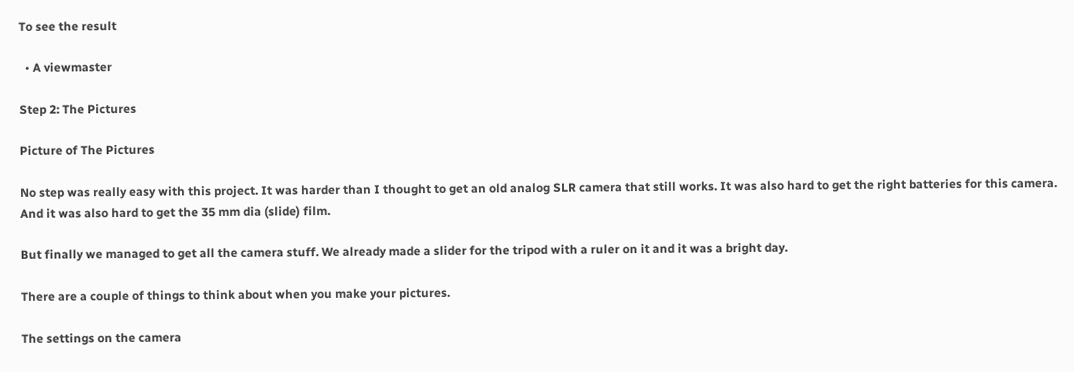To see the result

  • A viewmaster

Step 2: The Pictures

Picture of The Pictures

No step was really easy with this project. It was harder than I thought to get an old analog SLR camera that still works. It was also hard to get the right batteries for this camera. And it was also hard to get the 35 mm dia (slide) film.

But finally we managed to get all the camera stuff. We already made a slider for the tripod with a ruler on it and it was a bright day.

There are a couple of things to think about when you make your pictures.

The settings on the camera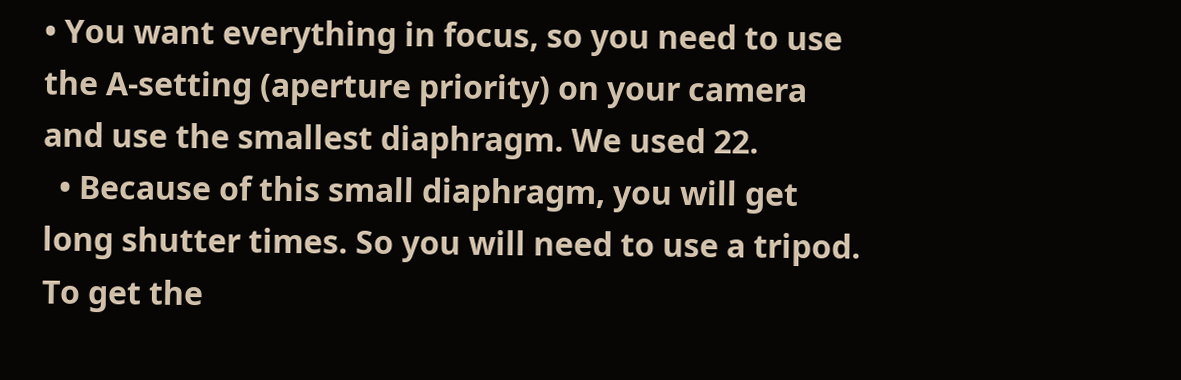• You want everything in focus, so you need to use the A-setting (aperture priority) on your camera and use the smallest diaphragm. We used 22.
  • Because of this small diaphragm, you will get long shutter times. So you will need to use a tripod. To get the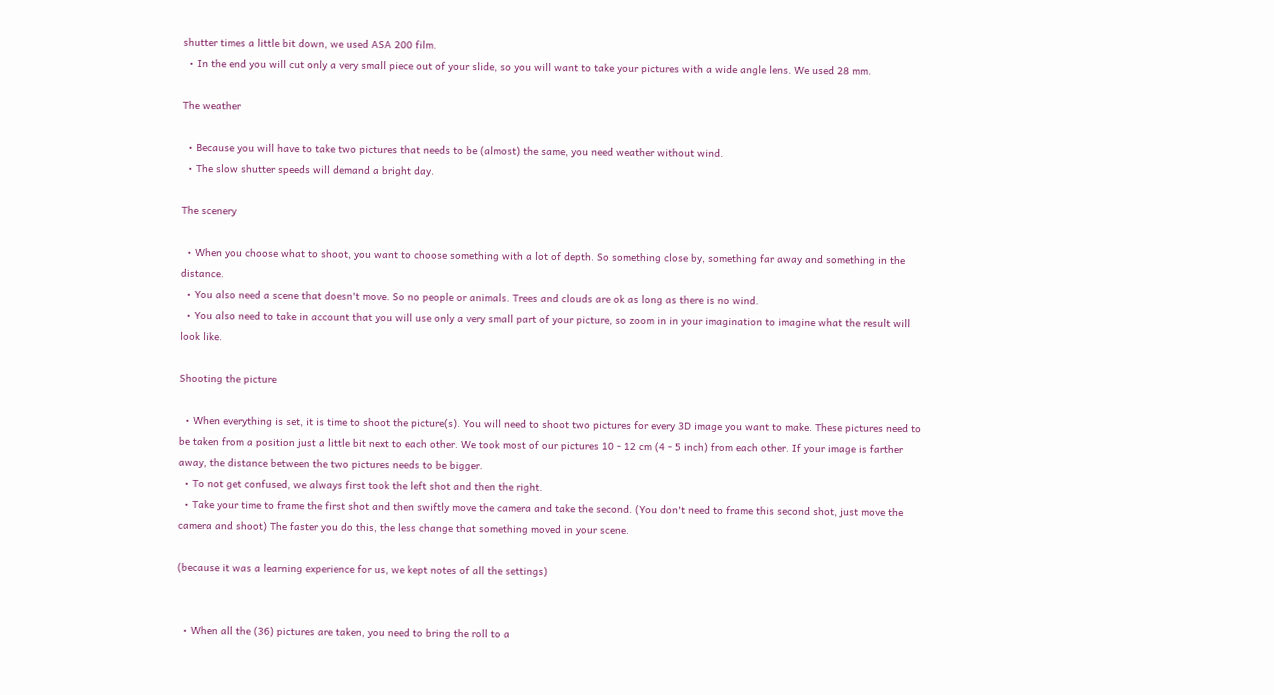shutter times a little bit down, we used ASA 200 film.
  • In the end you will cut only a very small piece out of your slide, so you will want to take your pictures with a wide angle lens. We used 28 mm.

The weather

  • Because you will have to take two pictures that needs to be (almost) the same, you need weather without wind.
  • The slow shutter speeds will demand a bright day.

The scenery

  • When you choose what to shoot, you want to choose something with a lot of depth. So something close by, something far away and something in the distance.
  • You also need a scene that doesn't move. So no people or animals. Trees and clouds are ok as long as there is no wind.
  • You also need to take in account that you will use only a very small part of your picture, so zoom in in your imagination to imagine what the result will look like.

Shooting the picture

  • When everything is set, it is time to shoot the picture(s). You will need to shoot two pictures for every 3D image you want to make. These pictures need to be taken from a position just a little bit next to each other. We took most of our pictures 10 - 12 cm (4 - 5 inch) from each other. If your image is farther away, the distance between the two pictures needs to be bigger.
  • To not get confused, we always first took the left shot and then the right.
  • Take your time to frame the first shot and then swiftly move the camera and take the second. (You don't need to frame this second shot, just move the camera and shoot) The faster you do this, the less change that something moved in your scene.

(because it was a learning experience for us, we kept notes of all the settings)


  • When all the (36) pictures are taken, you need to bring the roll to a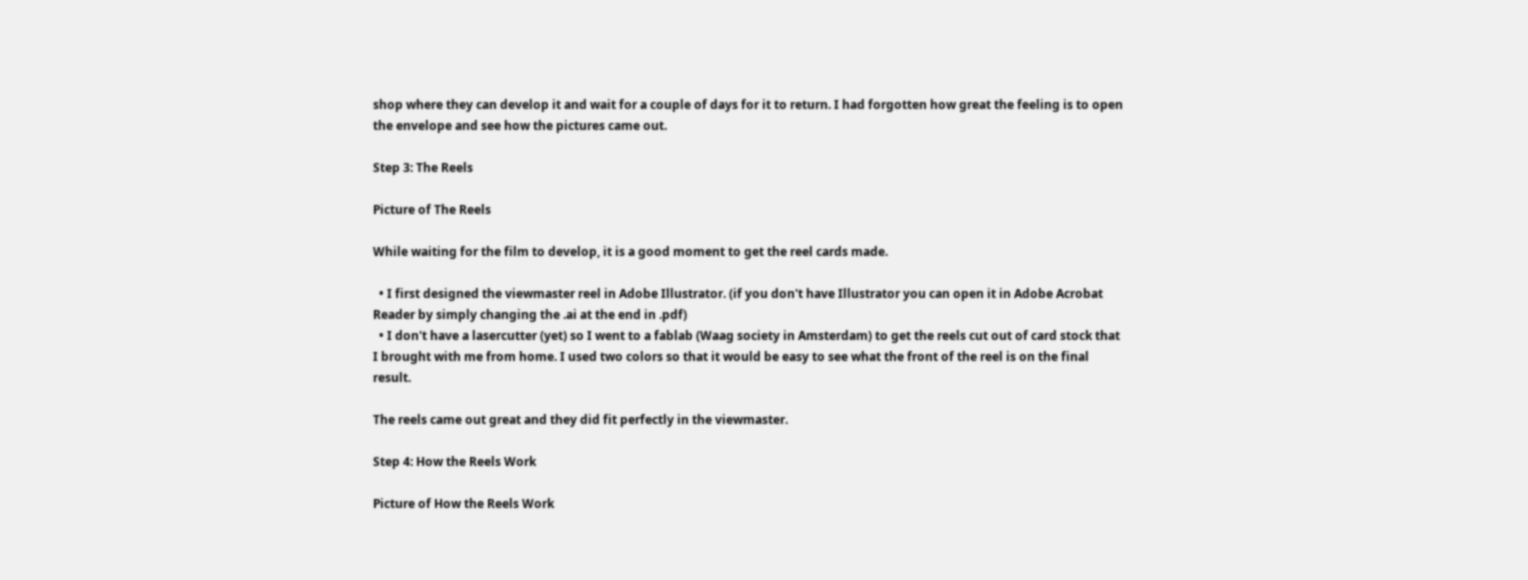shop where they can develop it and wait for a couple of days for it to return. I had forgotten how great the feeling is to open the envelope and see how the pictures came out.

Step 3: The Reels

Picture of The Reels

While waiting for the film to develop, it is a good moment to get the reel cards made.

  • I first designed the viewmaster reel in Adobe Illustrator. (if you don't have Illustrator you can open it in Adobe Acrobat Reader by simply changing the .ai at the end in .pdf)
  • I don't have a lasercutter (yet) so I went to a fablab (Waag society in Amsterdam) to get the reels cut out of card stock that I brought with me from home. I used two colors so that it would be easy to see what the front of the reel is on the final result.

The reels came out great and they did fit perfectly in the viewmaster.

Step 4: How the Reels Work

Picture of How the Reels Work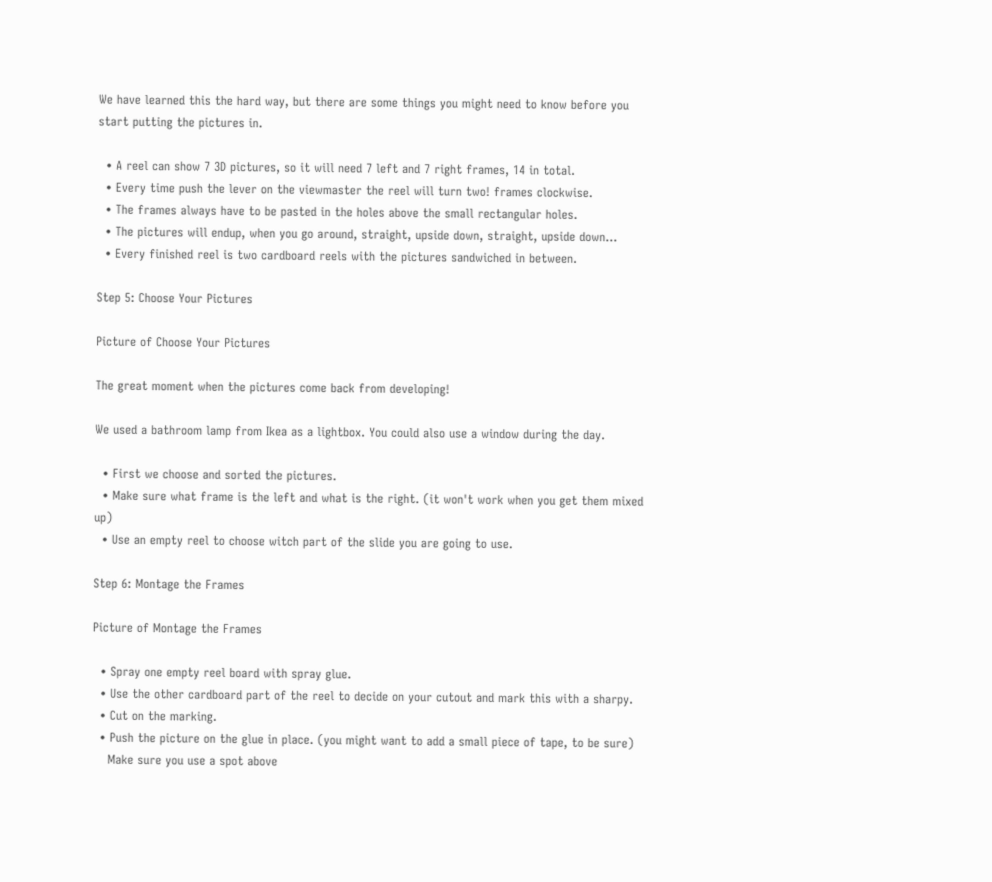We have learned this the hard way, but there are some things you might need to know before you start putting the pictures in.

  • A reel can show 7 3D pictures, so it will need 7 left and 7 right frames, 14 in total.
  • Every time push the lever on the viewmaster the reel will turn two! frames clockwise.
  • The frames always have to be pasted in the holes above the small rectangular holes.
  • The pictures will endup, when you go around, straight, upside down, straight, upside down...
  • Every finished reel is two cardboard reels with the pictures sandwiched in between.

Step 5: Choose Your Pictures

Picture of Choose Your Pictures

The great moment when the pictures come back from developing!

We used a bathroom lamp from Ikea as a lightbox. You could also use a window during the day.

  • First we choose and sorted the pictures.
  • Make sure what frame is the left and what is the right. (it won't work when you get them mixed up)
  • Use an empty reel to choose witch part of the slide you are going to use.

Step 6: Montage the Frames

Picture of Montage the Frames

  • Spray one empty reel board with spray glue.
  • Use the other cardboard part of the reel to decide on your cutout and mark this with a sharpy.
  • Cut on the marking.
  • Push the picture on the glue in place. (you might want to add a small piece of tape, to be sure)
    Make sure you use a spot above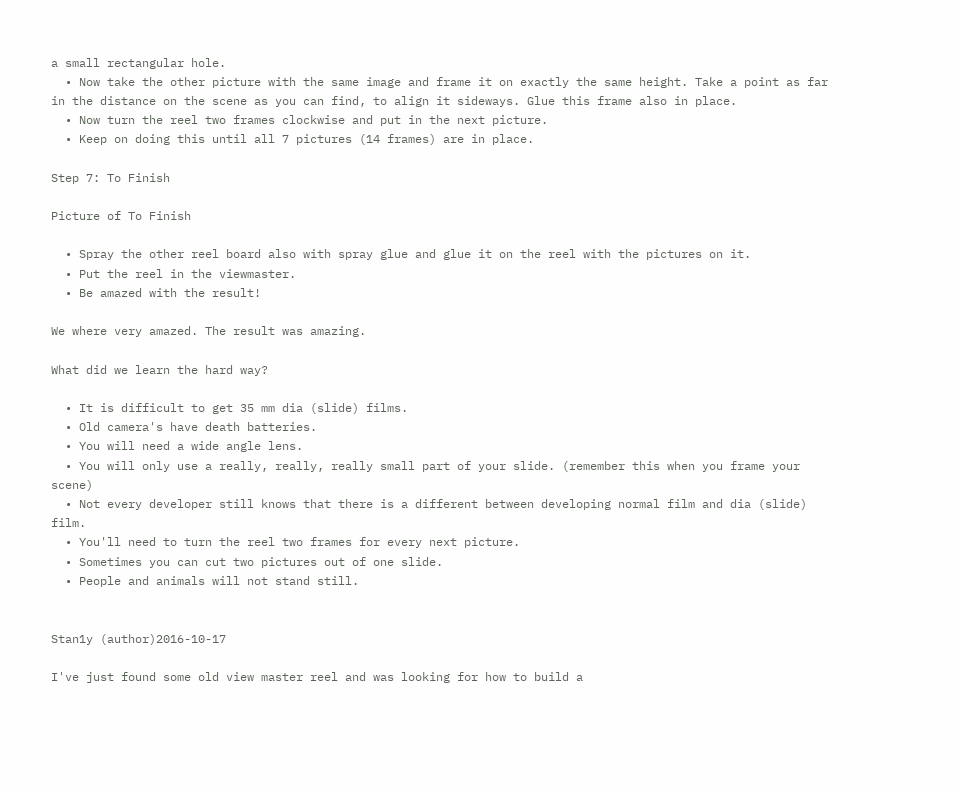a small rectangular hole.
  • Now take the other picture with the same image and frame it on exactly the same height. Take a point as far in the distance on the scene as you can find, to align it sideways. Glue this frame also in place.
  • Now turn the reel two frames clockwise and put in the next picture.
  • Keep on doing this until all 7 pictures (14 frames) are in place.

Step 7: To Finish

Picture of To Finish

  • Spray the other reel board also with spray glue and glue it on the reel with the pictures on it.
  • Put the reel in the viewmaster.
  • Be amazed with the result!

We where very amazed. The result was amazing.

What did we learn the hard way?

  • It is difficult to get 35 mm dia (slide) films.
  • Old camera's have death batteries.
  • You will need a wide angle lens.
  • You will only use a really, really, really small part of your slide. (remember this when you frame your scene)
  • Not every developer still knows that there is a different between developing normal film and dia (slide) film.
  • You'll need to turn the reel two frames for every next picture.
  • Sometimes you can cut two pictures out of one slide.
  • People and animals will not stand still.


Stan1y (author)2016-10-17

I've just found some old view master reel and was looking for how to build a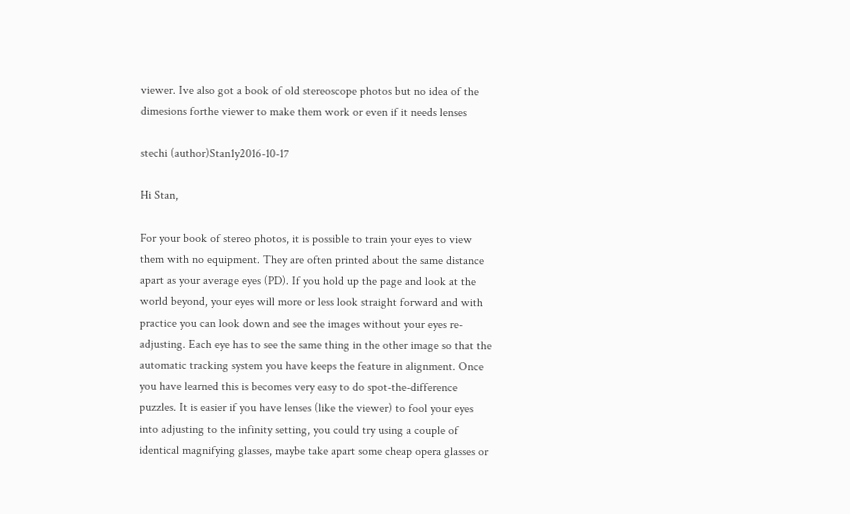viewer. Ive also got a book of old stereoscope photos but no idea of the dimesions forthe viewer to make them work or even if it needs lenses

stechi (author)Stan1y2016-10-17

Hi Stan,

For your book of stereo photos, it is possible to train your eyes to view them with no equipment. They are often printed about the same distance apart as your average eyes (PD). If you hold up the page and look at the world beyond, your eyes will more or less look straight forward and with practice you can look down and see the images without your eyes re-adjusting. Each eye has to see the same thing in the other image so that the automatic tracking system you have keeps the feature in alignment. Once you have learned this is becomes very easy to do spot-the-difference puzzles. It is easier if you have lenses (like the viewer) to fool your eyes into adjusting to the infinity setting, you could try using a couple of identical magnifying glasses, maybe take apart some cheap opera glasses or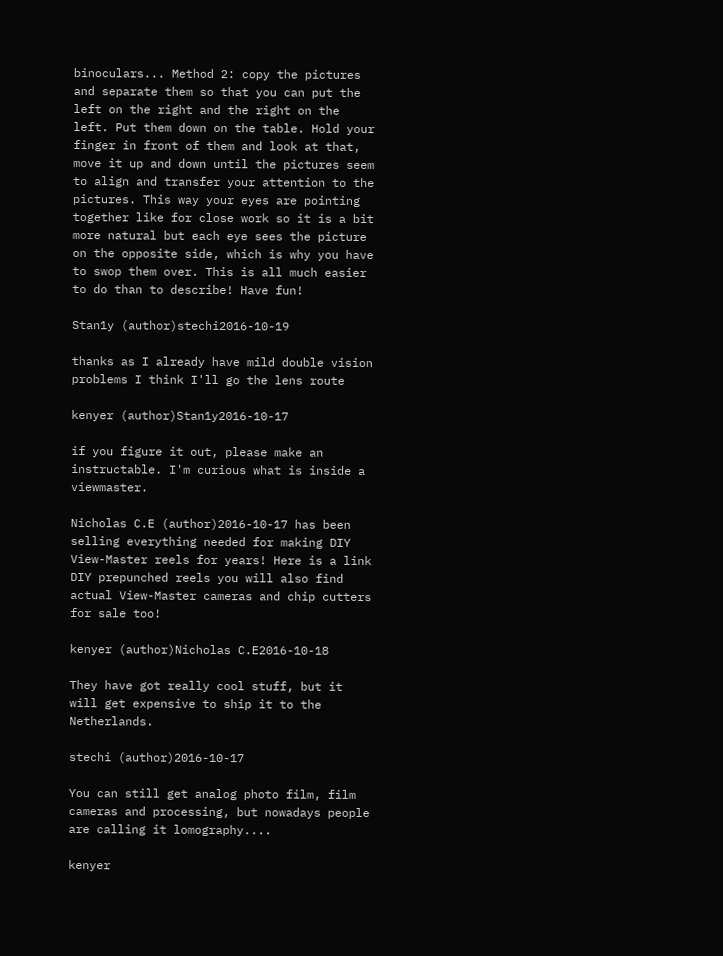binoculars... Method 2: copy the pictures and separate them so that you can put the left on the right and the right on the left. Put them down on the table. Hold your finger in front of them and look at that, move it up and down until the pictures seem to align and transfer your attention to the pictures. This way your eyes are pointing together like for close work so it is a bit more natural but each eye sees the picture on the opposite side, which is why you have to swop them over. This is all much easier to do than to describe! Have fun!

Stan1y (author)stechi2016-10-19

thanks as I already have mild double vision problems I think I'll go the lens route

kenyer (author)Stan1y2016-10-17

if you figure it out, please make an instructable. I'm curious what is inside a viewmaster.

Nicholas C.E (author)2016-10-17 has been selling everything needed for making DIY View-Master reels for years! Here is a link DIY prepunched reels you will also find actual View-Master cameras and chip cutters for sale too!

kenyer (author)Nicholas C.E2016-10-18

They have got really cool stuff, but it will get expensive to ship it to the Netherlands.

stechi (author)2016-10-17

You can still get analog photo film, film cameras and processing, but nowadays people are calling it lomography....

kenyer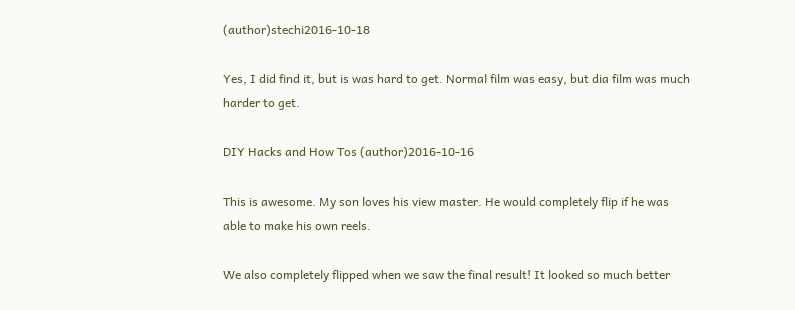(author)stechi2016-10-18

Yes, I did find it, but is was hard to get. Normal film was easy, but dia film was much harder to get.

DIY Hacks and How Tos (author)2016-10-16

This is awesome. My son loves his view master. He would completely flip if he was able to make his own reels.

We also completely flipped when we saw the final result! It looked so much better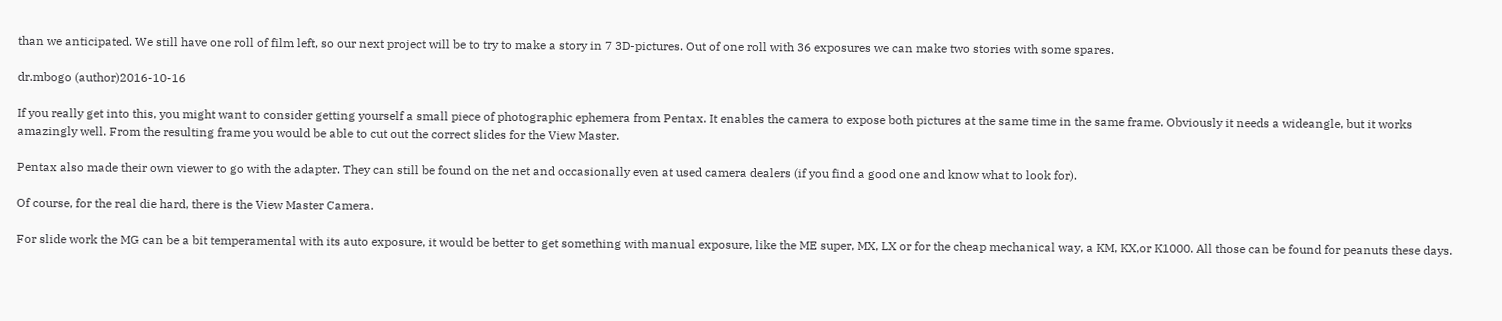than we anticipated. We still have one roll of film left, so our next project will be to try to make a story in 7 3D-pictures. Out of one roll with 36 exposures we can make two stories with some spares.

dr.mbogo (author)2016-10-16

If you really get into this, you might want to consider getting yourself a small piece of photographic ephemera from Pentax. It enables the camera to expose both pictures at the same time in the same frame. Obviously it needs a wideangle, but it works amazingly well. From the resulting frame you would be able to cut out the correct slides for the View Master.

Pentax also made their own viewer to go with the adapter. They can still be found on the net and occasionally even at used camera dealers (if you find a good one and know what to look for).

Of course, for the real die hard, there is the View Master Camera.

For slide work the MG can be a bit temperamental with its auto exposure, it would be better to get something with manual exposure, like the ME super, MX, LX or for the cheap mechanical way, a KM, KX,or K1000. All those can be found for peanuts these days.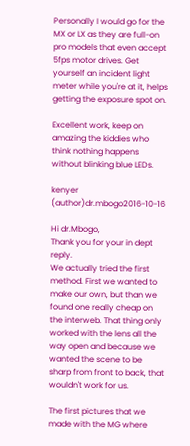Personally I would go for the MX or LX as they are full-on pro models that even accept 5fps motor drives. Get yourself an incident light meter while you're at it, helps getting the exposure spot on.

Excellent work, keep on amazing the kiddies who think nothing happens without blinking blue LEDs.

kenyer (author)dr.mbogo2016-10-16

Hi dr.Mbogo,
Thank you for your in dept reply.
We actually tried the first method. First we wanted to make our own, but than we found one really cheap on the interweb. That thing only worked with the lens all the way open and because we wanted the scene to be sharp from front to back, that wouldn't work for us.

The first pictures that we made with the MG where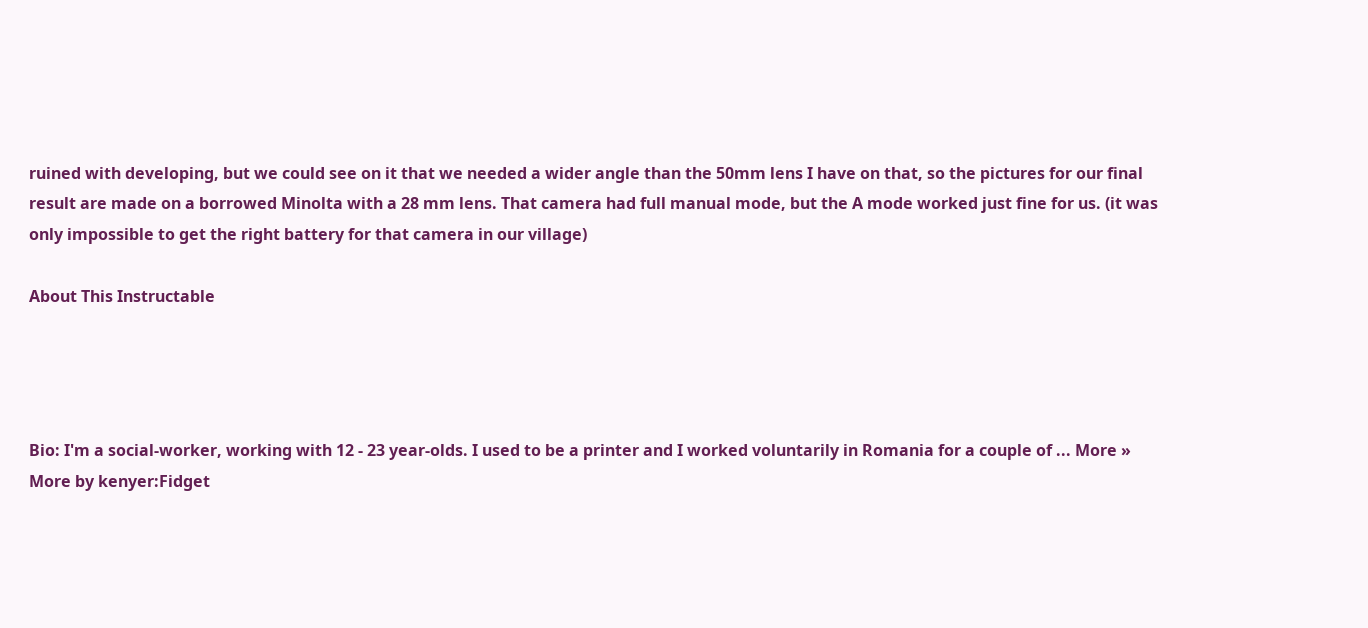ruined with developing, but we could see on it that we needed a wider angle than the 50mm lens I have on that, so the pictures for our final result are made on a borrowed Minolta with a 28 mm lens. That camera had full manual mode, but the A mode worked just fine for us. (it was only impossible to get the right battery for that camera in our village)

About This Instructable




Bio: I'm a social-worker, working with 12 - 23 year-olds. I used to be a printer and I worked voluntarily in Romania for a couple of ... More »
More by kenyer:Fidget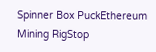Spinner Box PuckEthereum Mining RigStop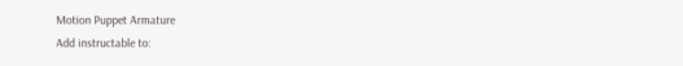Motion Puppet Armature
Add instructable to: